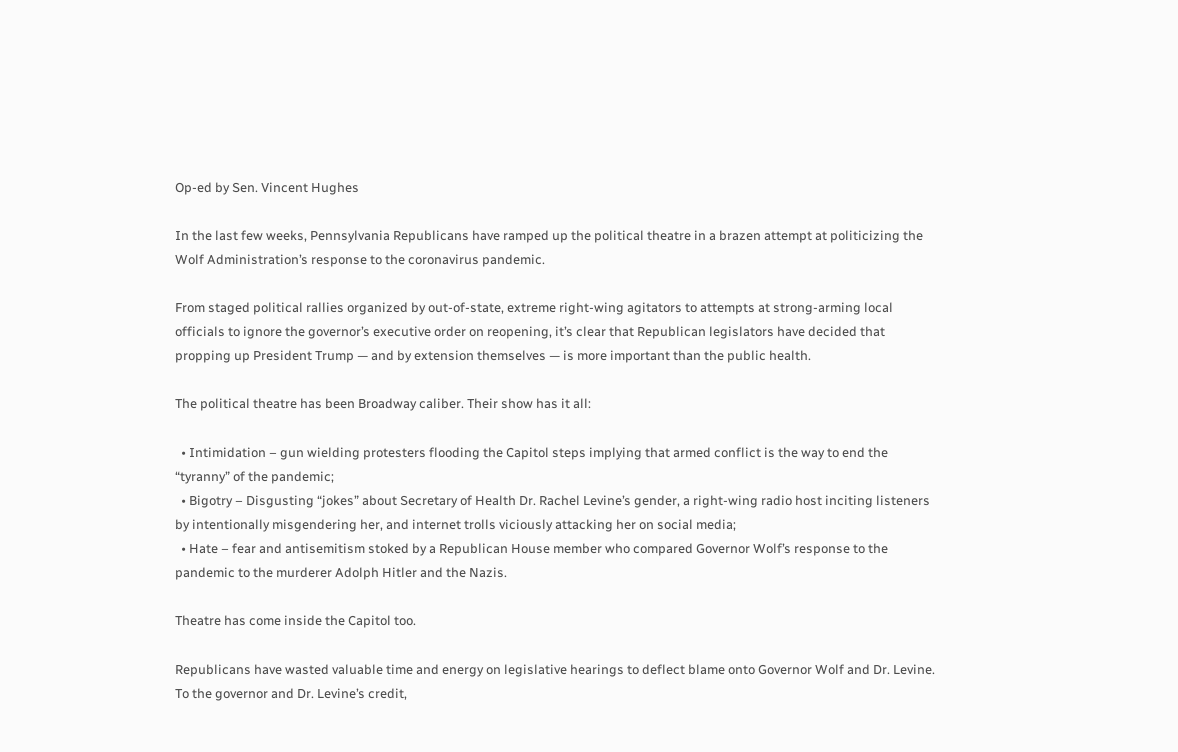Op-ed by Sen. Vincent Hughes

In the last few weeks, Pennsylvania Republicans have ramped up the political theatre in a brazen attempt at politicizing the Wolf Administration’s response to the coronavirus pandemic.

From staged political rallies organized by out-of-state, extreme right-wing agitators to attempts at strong-arming local officials to ignore the governor’s executive order on reopening, it’s clear that Republican legislators have decided that propping up President Trump — and by extension themselves — is more important than the public health.

The political theatre has been Broadway caliber. Their show has it all:

  • Intimidation – gun wielding protesters flooding the Capitol steps implying that armed conflict is the way to end the “tyranny” of the pandemic;
  • Bigotry – Disgusting “jokes” about Secretary of Health Dr. Rachel Levine’s gender, a right-wing radio host inciting listeners by intentionally misgendering her, and internet trolls viciously attacking her on social media;
  • Hate – fear and antisemitism stoked by a Republican House member who compared Governor Wolf’s response to the pandemic to the murderer Adolph Hitler and the Nazis.

Theatre has come inside the Capitol too.

Republicans have wasted valuable time and energy on legislative hearings to deflect blame onto Governor Wolf and Dr. Levine. To the governor and Dr. Levine’s credit,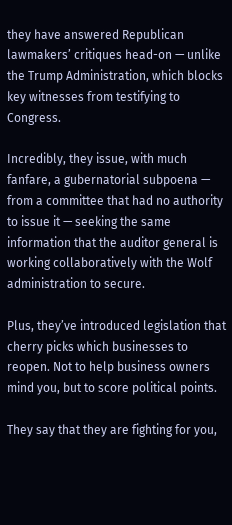they have answered Republican lawmakers’ critiques head-on — unlike the Trump Administration, which blocks key witnesses from testifying to Congress.

Incredibly, they issue, with much fanfare, a gubernatorial subpoena — from a committee that had no authority to issue it — seeking the same information that the auditor general is working collaboratively with the Wolf administration to secure.

Plus, they’ve introduced legislation that cherry picks which businesses to reopen. Not to help business owners mind you, but to score political points.

They say that they are fighting for you,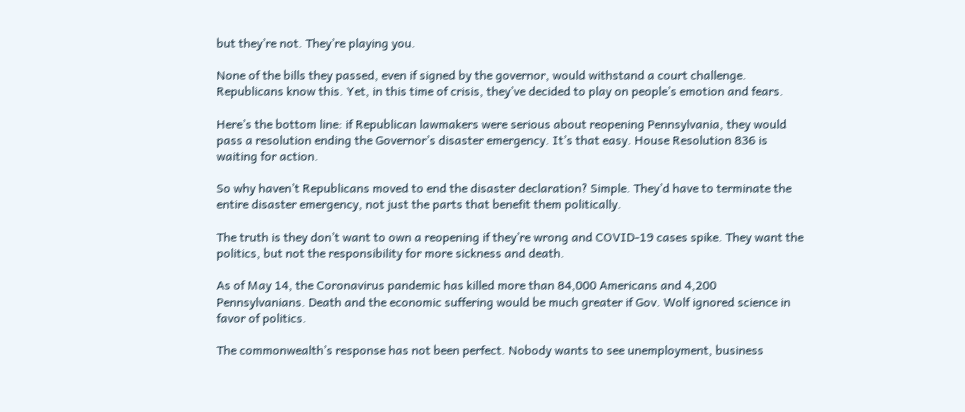but they’re not. They’re playing you.

None of the bills they passed, even if signed by the governor, would withstand a court challenge. Republicans know this. Yet, in this time of crisis, they’ve decided to play on people’s emotion and fears.

Here’s the bottom line: if Republican lawmakers were serious about reopening Pennsylvania, they would pass a resolution ending the Governor’s disaster emergency. It’s that easy. House Resolution 836 is waiting for action.

So why haven’t Republicans moved to end the disaster declaration? Simple. They’d have to terminate the entire disaster emergency, not just the parts that benefit them politically.

The truth is they don’t want to own a reopening if they’re wrong and COVID-19 cases spike. They want the politics, but not the responsibility for more sickness and death.

As of May 14, the Coronavirus pandemic has killed more than 84,000 Americans and 4,200 Pennsylvanians. Death and the economic suffering would be much greater if Gov. Wolf ignored science in favor of politics.

The commonwealth’s response has not been perfect. Nobody wants to see unemployment, business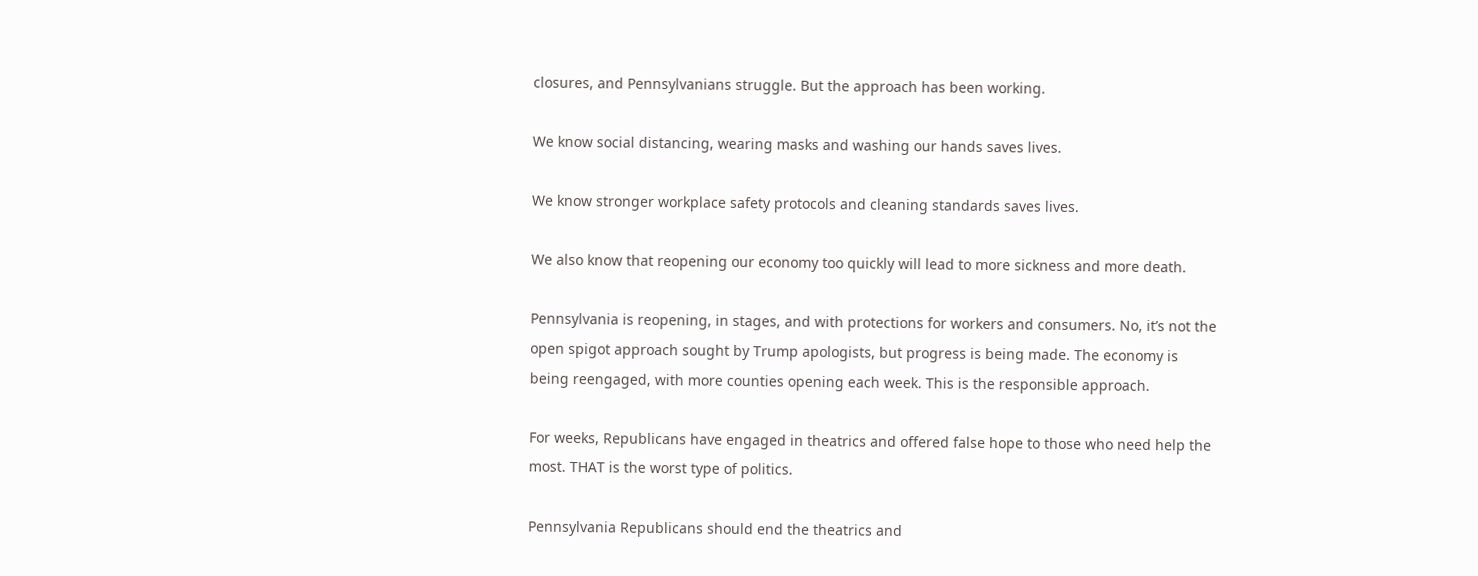closures, and Pennsylvanians struggle. But the approach has been working.

We know social distancing, wearing masks and washing our hands saves lives.

We know stronger workplace safety protocols and cleaning standards saves lives.

We also know that reopening our economy too quickly will lead to more sickness and more death.

Pennsylvania is reopening, in stages, and with protections for workers and consumers. No, it’s not the open spigot approach sought by Trump apologists, but progress is being made. The economy is being reengaged, with more counties opening each week. This is the responsible approach.

For weeks, Republicans have engaged in theatrics and offered false hope to those who need help the most. THAT is the worst type of politics.

Pennsylvania Republicans should end the theatrics and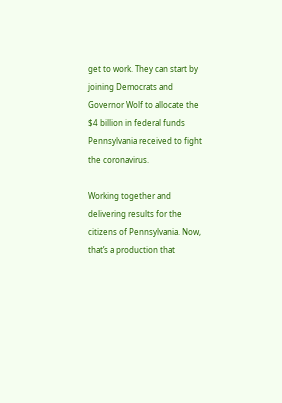get to work. They can start by joining Democrats and Governor Wolf to allocate the $4 billion in federal funds Pennsylvania received to fight the coronavirus.

Working together and delivering results for the citizens of Pennsylvania. Now, that’s a production that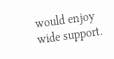would enjoy wide support.